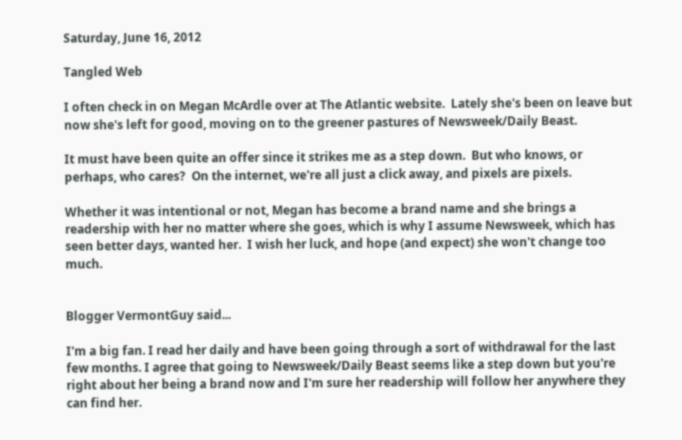Saturday, June 16, 2012

Tangled Web

I often check in on Megan McArdle over at The Atlantic website.  Lately she's been on leave but now she's left for good, moving on to the greener pastures of Newsweek/Daily Beast.

It must have been quite an offer since it strikes me as a step down.  But who knows, or perhaps, who cares?  On the internet, we're all just a click away, and pixels are pixels.

Whether it was intentional or not, Megan has become a brand name and she brings a readership with her no matter where she goes, which is why I assume Newsweek, which has seen better days, wanted her.  I wish her luck, and hope (and expect) she won't change too much.


Blogger VermontGuy said...

I'm a big fan. I read her daily and have been going through a sort of withdrawal for the last few months. I agree that going to Newsweek/Daily Beast seems like a step down but you're right about her being a brand now and I'm sure her readership will follow her anywhere they can find her.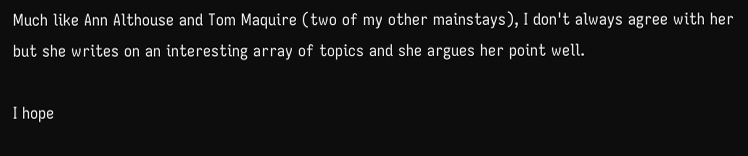Much like Ann Althouse and Tom Maquire (two of my other mainstays), I don't always agree with her but she writes on an interesting array of topics and she argues her point well.

I hope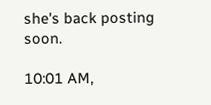she's back posting soon.

10:01 AM,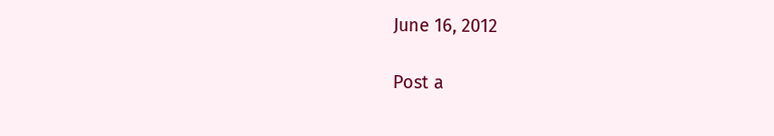June 16, 2012

Post a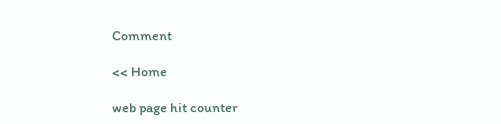Comment

<< Home

web page hit counter